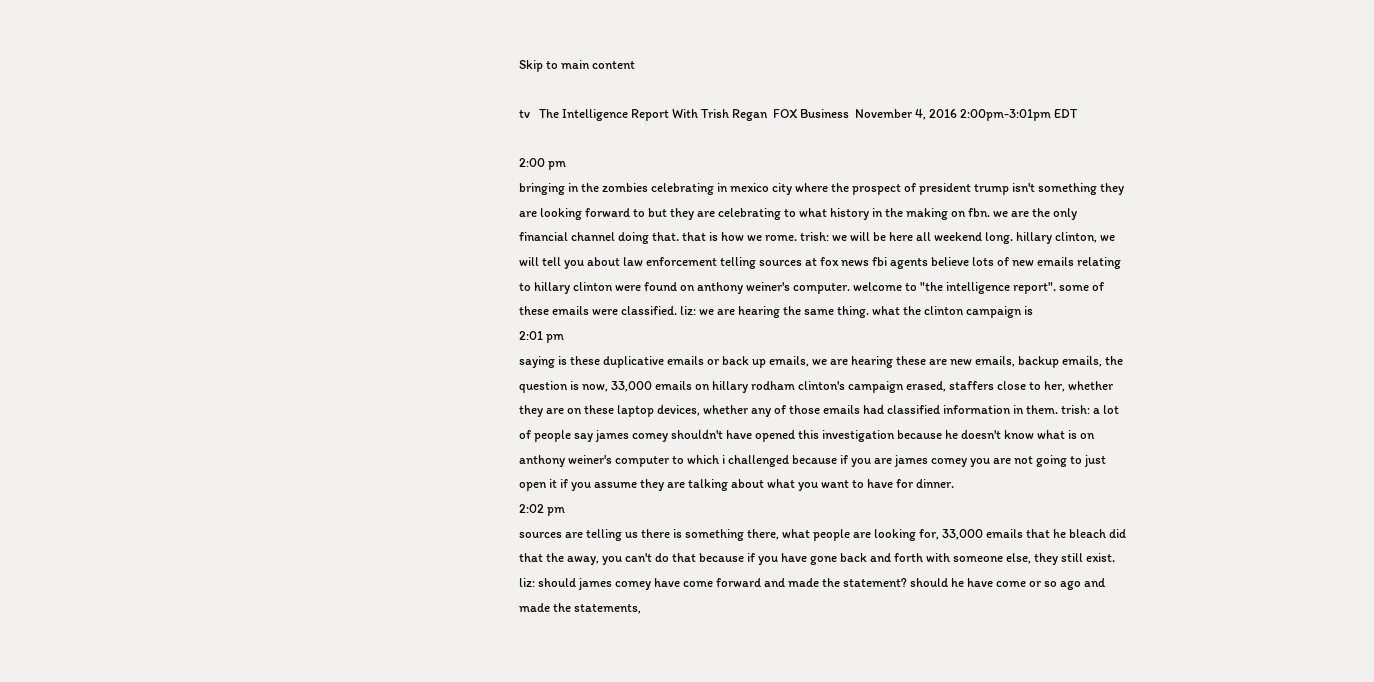Skip to main content

tv   The Intelligence Report With Trish Regan  FOX Business  November 4, 2016 2:00pm-3:01pm EDT

2:00 pm
bringing in the zombies celebrating in mexico city where the prospect of president trump isn't something they are looking forward to but they are celebrating to what history in the making on fbn. we are the only financial channel doing that. that is how we rome. trish: we will be here all weekend long. hillary clinton, we will tell you about law enforcement telling sources at fox news fbi agents believe lots of new emails relating to hillary clinton were found on anthony weiner's computer. welcome to "the intelligence report". some of these emails were classified. liz: we are hearing the same thing. what the clinton campaign is
2:01 pm
saying is these duplicative emails or back up emails, we are hearing these are new emails, backup emails, the question is now, 33,000 emails on hillary rodham clinton's campaign erased, staffers close to her, whether they are on these laptop devices, whether any of those emails had classified information in them. trish: a lot of people say james comey shouldn't have opened this investigation because he doesn't know what is on anthony weiner's computer to which i challenged because if you are james comey you are not going to just open it if you assume they are talking about what you want to have for dinner.
2:02 pm
sources are telling us there is something there, what people are looking for, 33,000 emails that he bleach did that the away, you can't do that because if you have gone back and forth with someone else, they still exist. liz: should james comey have come forward and made the statement? should he have come or so ago and made the statements,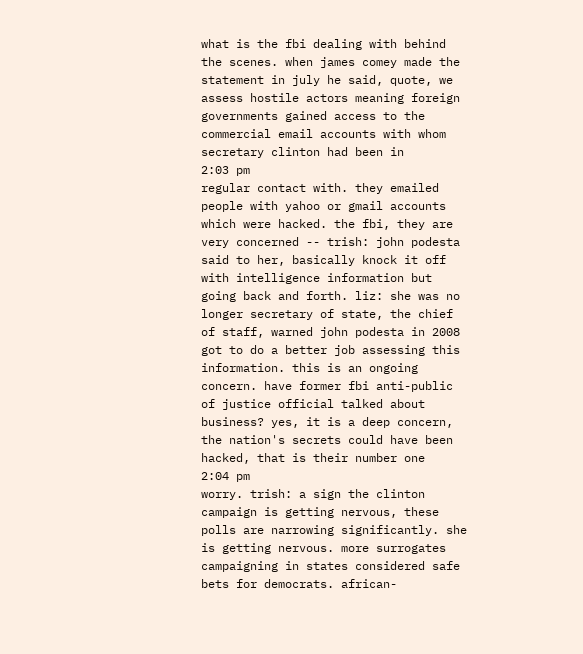what is the fbi dealing with behind the scenes. when james comey made the statement in july he said, quote, we assess hostile actors meaning foreign governments gained access to the commercial email accounts with whom secretary clinton had been in
2:03 pm
regular contact with. they emailed people with yahoo or gmail accounts which were hacked. the fbi, they are very concerned -- trish: john podesta said to her, basically knock it off with intelligence information but going back and forth. liz: she was no longer secretary of state, the chief of staff, warned john podesta in 2008 got to do a better job assessing this information. this is an ongoing concern. have former fbi anti-public of justice official talked about business? yes, it is a deep concern, the nation's secrets could have been hacked, that is their number one
2:04 pm
worry. trish: a sign the clinton campaign is getting nervous, these polls are narrowing significantly. she is getting nervous. more surrogates campaigning in states considered safe bets for democrats. african-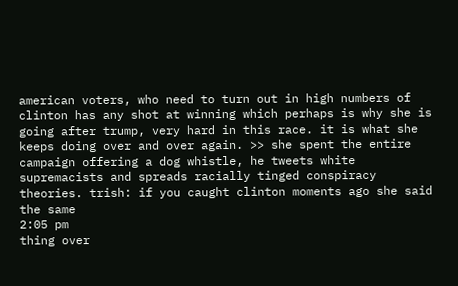american voters, who need to turn out in high numbers of clinton has any shot at winning which perhaps is why she is going after trump, very hard in this race. it is what she keeps doing over and over again. >> she spent the entire campaign offering a dog whistle, he tweets white supremacists and spreads racially tinged conspiracy theories. trish: if you caught clinton moments ago she said the same
2:05 pm
thing over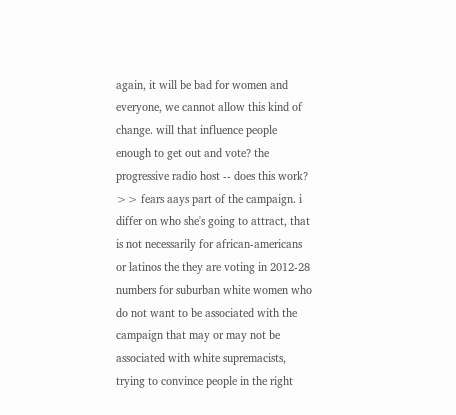again, it will be bad for women and everyone, we cannot allow this kind of change. will that influence people enough to get out and vote? the progressive radio host -- does this work? >> fears aays part of the campaign. i differ on who she's going to attract, that is not necessarily for african-americans or latinos the they are voting in 2012-28 numbers for suburban white women who do not want to be associated with the campaign that may or may not be associated with white supremacists, trying to convince people in the right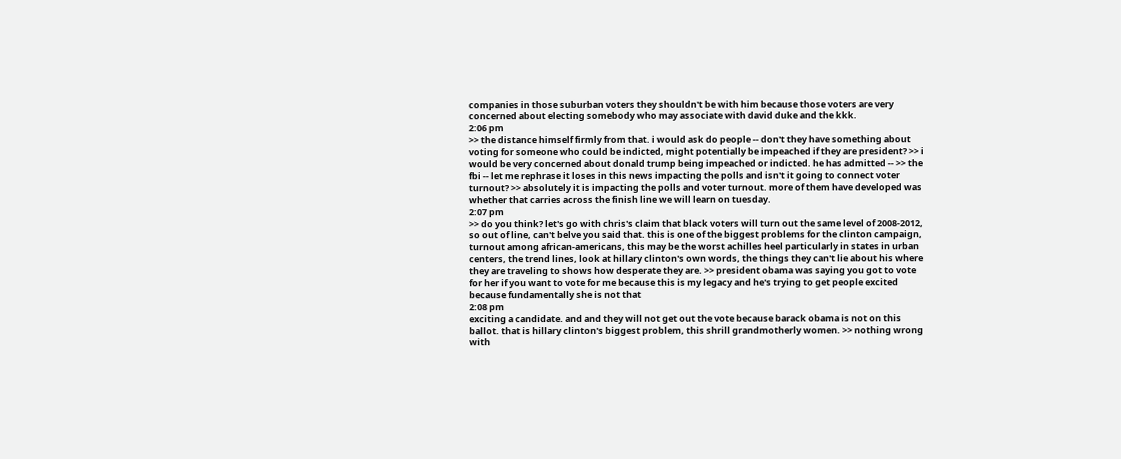companies in those suburban voters they shouldn't be with him because those voters are very concerned about electing somebody who may associate with david duke and the kkk.
2:06 pm
>> the distance himself firmly from that. i would ask do people -- don't they have something about voting for someone who could be indicted, might potentially be impeached if they are president? >> i would be very concerned about donald trump being impeached or indicted. he has admitted -- >> the fbi -- let me rephrase it loses in this news impacting the polls and isn't it going to connect voter turnout? >> absolutely it is impacting the polls and voter turnout. more of them have developed was whether that carries across the finish line we will learn on tuesday.
2:07 pm
>> do you think? let's go with chris's claim that black voters will turn out the same level of 2008-2012, so out of line, can't belve you said that. this is one of the biggest problems for the clinton campaign, turnout among african-americans, this may be the worst achilles heel particularly in states in urban centers, the trend lines, look at hillary clinton's own words, the things they can't lie about his where they are traveling to shows how desperate they are. >> president obama was saying you got to vote for her if you want to vote for me because this is my legacy and he's trying to get people excited because fundamentally she is not that
2:08 pm
exciting a candidate. and and they will not get out the vote because barack obama is not on this ballot. that is hillary clinton's biggest problem, this shrill grandmotherly women. >> nothing wrong with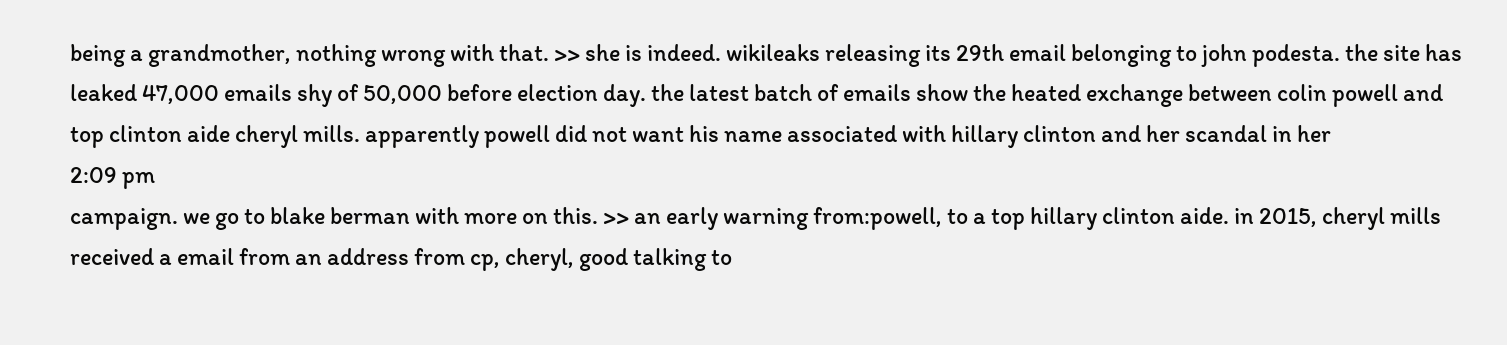being a grandmother, nothing wrong with that. >> she is indeed. wikileaks releasing its 29th email belonging to john podesta. the site has leaked 47,000 emails shy of 50,000 before election day. the latest batch of emails show the heated exchange between colin powell and top clinton aide cheryl mills. apparently powell did not want his name associated with hillary clinton and her scandal in her
2:09 pm
campaign. we go to blake berman with more on this. >> an early warning from:powell, to a top hillary clinton aide. in 2015, cheryl mills received a email from an address from cp, cheryl, good talking to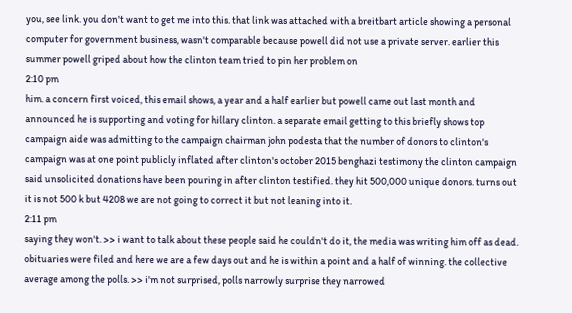you, see link. you don't want to get me into this. that link was attached with a breitbart article showing a personal computer for government business, wasn't comparable because powell did not use a private server. earlier this summer powell griped about how the clinton team tried to pin her problem on
2:10 pm
him. a concern first voiced, this email shows, a year and a half earlier but powell came out last month and announced he is supporting and voting for hillary clinton. a separate email getting to this briefly shows top campaign aide was admitting to the campaign chairman john podesta that the number of donors to clinton's campaign was at one point publicly inflated after clinton's october 2015 benghazi testimony the clinton campaign said unsolicited donations have been pouring in after clinton testified. they hit 500,000 unique donors. turns out it is not 500 k but 4208 we are not going to correct it but not leaning into it.
2:11 pm
saying they won't. >> i want to talk about these people said he couldn't do it, the media was writing him off as dead. obituaries were filed and here we are a few days out and he is within a point and a half of winning. the collective average among the polls. >> i'm not surprised, polls narrowly surprise they narrowed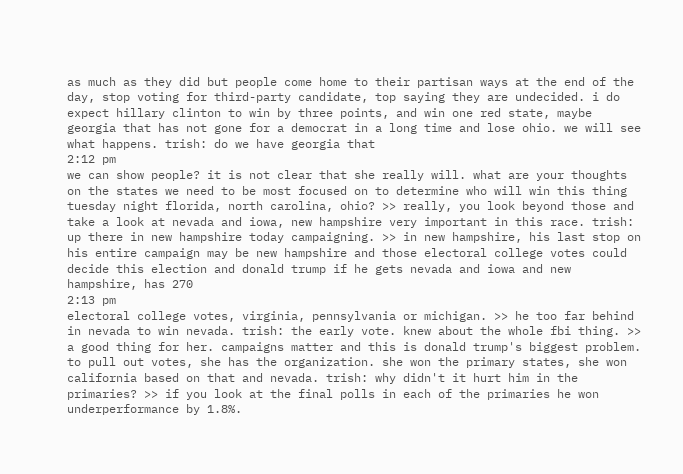as much as they did but people come home to their partisan ways at the end of the day, stop voting for third-party candidate, top saying they are undecided. i do expect hillary clinton to win by three points, and win one red state, maybe georgia that has not gone for a democrat in a long time and lose ohio. we will see what happens. trish: do we have georgia that
2:12 pm
we can show people? it is not clear that she really will. what are your thoughts on the states we need to be most focused on to determine who will win this thing tuesday night florida, north carolina, ohio? >> really, you look beyond those and take a look at nevada and iowa, new hampshire very important in this race. trish: up there in new hampshire today campaigning. >> in new hampshire, his last stop on his entire campaign may be new hampshire and those electoral college votes could decide this election and donald trump if he gets nevada and iowa and new hampshire, has 270
2:13 pm
electoral college votes, virginia, pennsylvania or michigan. >> he too far behind in nevada to win nevada. trish: the early vote. knew about the whole fbi thing. >> a good thing for her. campaigns matter and this is donald trump's biggest problem. to pull out votes, she has the organization. she won the primary states, she won california based on that and nevada. trish: why didn't it hurt him in the primaries? >> if you look at the final polls in each of the primaries he won underperformance by 1.8%.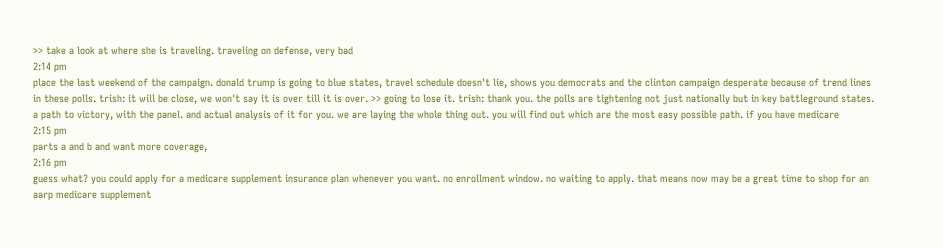>> take a look at where she is traveling. traveling on defense, very bad
2:14 pm
place the last weekend of the campaign. donald trump is going to blue states, travel schedule doesn't lie, shows you democrats and the clinton campaign desperate because of trend lines in these polls. trish: it will be close, we won't say it is over till it is over. >> going to lose it. trish: thank you. the polls are tightening not just nationally but in key battleground states. a path to victory, with the panel. and actual analysis of it for you. we are laying the whole thing out. you will find out which are the most easy possible path. if you have medicare
2:15 pm
parts a and b and want more coverage,
2:16 pm
guess what? you could apply for a medicare supplement insurance plan whenever you want. no enrollment window. no waiting to apply. that means now may be a great time to shop for an aarp medicare supplement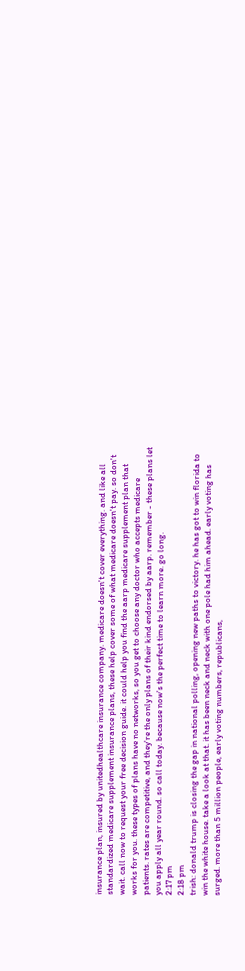insurance plan, insured by unitedhealthcare insurance company. medicare doesn't cover everything. and like all standardized medicare supplement insurance plans, these help cover some of what medicare doesn't pay. so don't wait. call now to request your free decision guide. it could help you find the aarp medicare supplement plan that works for you. these types of plans have no networks, so you get to choose any doctor who accepts medicare patients. rates are competitive, and they're the only plans of their kind endorsed by aarp. remember - these plans let you apply all year round. so call today. because now's the perfect time to learn more. go long.
2:17 pm
2:18 pm
trish: donald trump is closing the gap in national polling, opening new paths to victory. he has got to win florida to win the white house. take a look at that. it has been neck and neck with one pole had him ahead. early voting has surged. more than 5 million people, early voting numbers, republicans,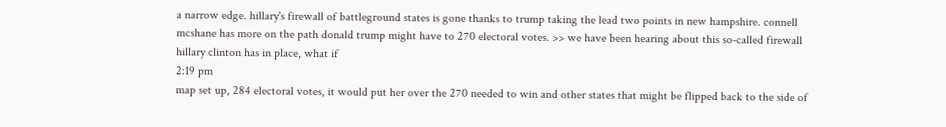a narrow edge. hillary's firewall of battleground states is gone thanks to trump taking the lead two points in new hampshire. connell mcshane has more on the path donald trump might have to 270 electoral votes. >> we have been hearing about this so-called firewall hillary clinton has in place, what if
2:19 pm
map set up, 284 electoral votes, it would put her over the 270 needed to win and other states that might be flipped back to the side of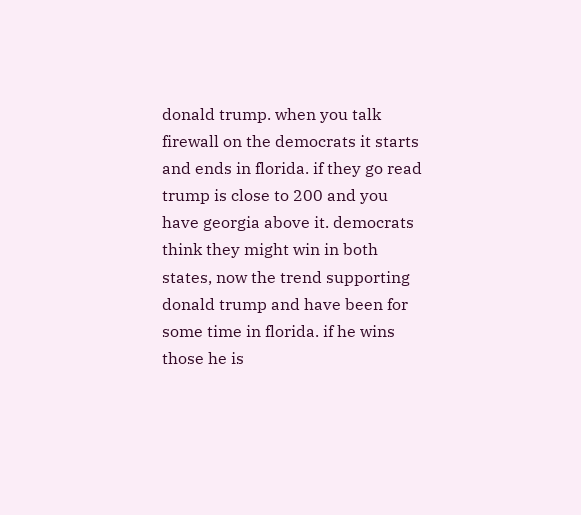donald trump. when you talk firewall on the democrats it starts and ends in florida. if they go read trump is close to 200 and you have georgia above it. democrats think they might win in both states, now the trend supporting donald trump and have been for some time in florida. if he wins those he is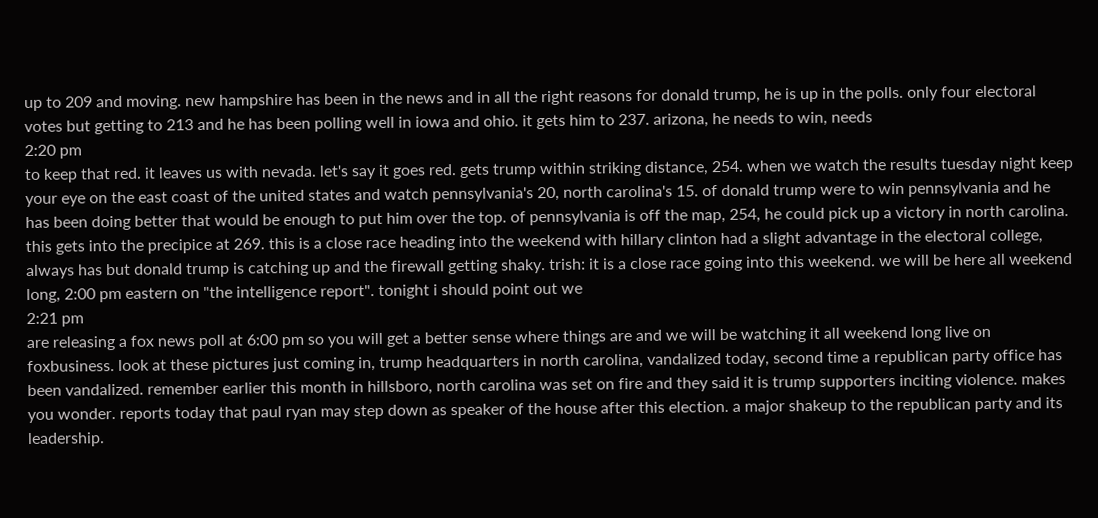up to 209 and moving. new hampshire has been in the news and in all the right reasons for donald trump, he is up in the polls. only four electoral votes but getting to 213 and he has been polling well in iowa and ohio. it gets him to 237. arizona, he needs to win, needs
2:20 pm
to keep that red. it leaves us with nevada. let's say it goes red. gets trump within striking distance, 254. when we watch the results tuesday night keep your eye on the east coast of the united states and watch pennsylvania's 20, north carolina's 15. of donald trump were to win pennsylvania and he has been doing better that would be enough to put him over the top. of pennsylvania is off the map, 254, he could pick up a victory in north carolina. this gets into the precipice at 269. this is a close race heading into the weekend with hillary clinton had a slight advantage in the electoral college, always has but donald trump is catching up and the firewall getting shaky. trish: it is a close race going into this weekend. we will be here all weekend long, 2:00 pm eastern on "the intelligence report". tonight i should point out we
2:21 pm
are releasing a fox news poll at 6:00 pm so you will get a better sense where things are and we will be watching it all weekend long live on foxbusiness. look at these pictures just coming in, trump headquarters in north carolina, vandalized today, second time a republican party office has been vandalized. remember earlier this month in hillsboro, north carolina was set on fire and they said it is trump supporters inciting violence. makes you wonder. reports today that paul ryan may step down as speaker of the house after this election. a major shakeup to the republican party and its leadership.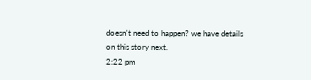doesn't need to happen? we have details on this story next.
2:22 pm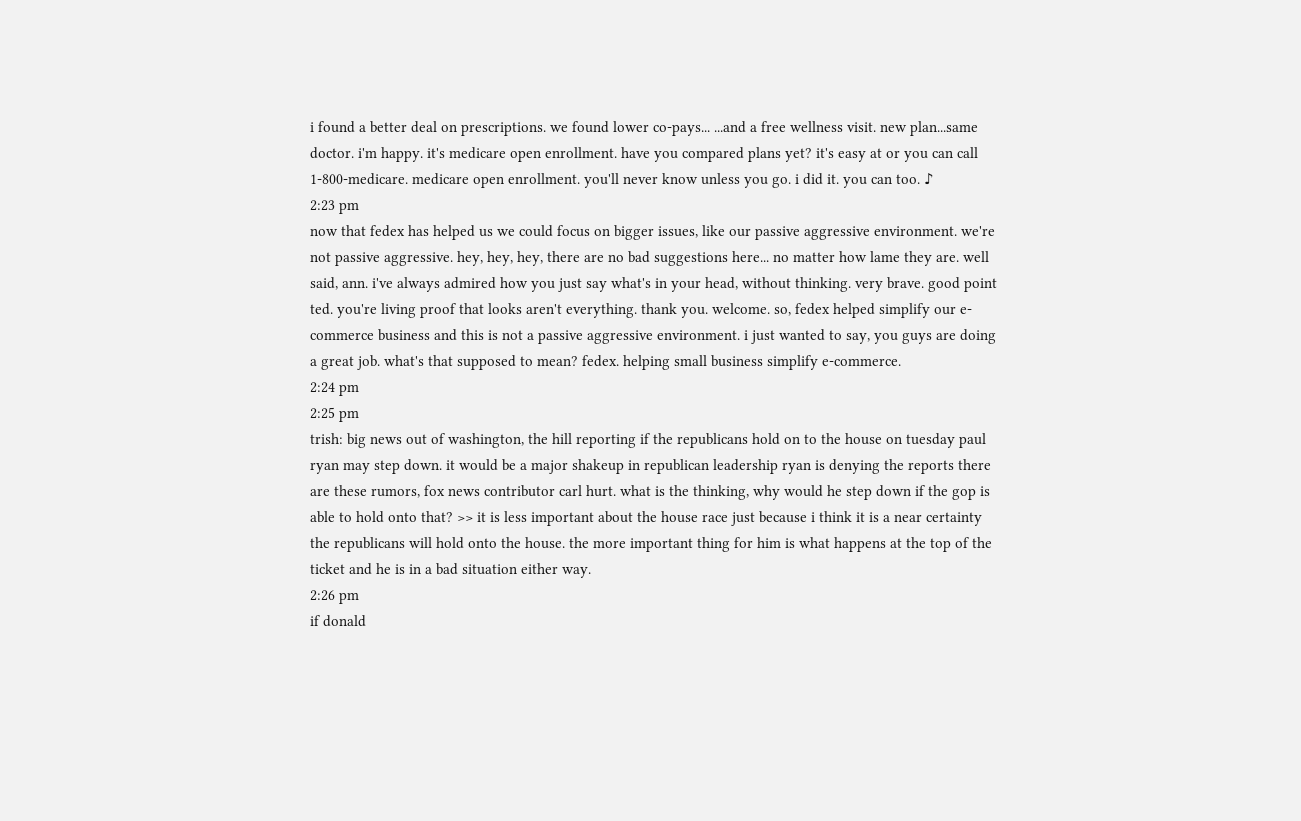i found a better deal on prescriptions. we found lower co-pays... ...and a free wellness visit. new plan...same doctor. i'm happy. it's medicare open enrollment. have you compared plans yet? it's easy at or you can call 1-800-medicare. medicare open enrollment. you'll never know unless you go. i did it. you can too. ♪
2:23 pm
now that fedex has helped us we could focus on bigger issues, like our passive aggressive environment. we're not passive aggressive. hey, hey, hey, there are no bad suggestions here... no matter how lame they are. well said, ann. i've always admired how you just say what's in your head, without thinking. very brave. good point ted. you're living proof that looks aren't everything. thank you. welcome. so, fedex helped simplify our e-commerce business and this is not a passive aggressive environment. i just wanted to say, you guys are doing a great job. what's that supposed to mean? fedex. helping small business simplify e-commerce.
2:24 pm
2:25 pm
trish: big news out of washington, the hill reporting if the republicans hold on to the house on tuesday paul ryan may step down. it would be a major shakeup in republican leadership ryan is denying the reports there are these rumors, fox news contributor carl hurt. what is the thinking, why would he step down if the gop is able to hold onto that? >> it is less important about the house race just because i think it is a near certainty the republicans will hold onto the house. the more important thing for him is what happens at the top of the ticket and he is in a bad situation either way.
2:26 pm
if donald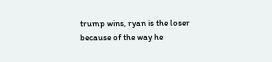trump wins, ryan is the loser because of the way he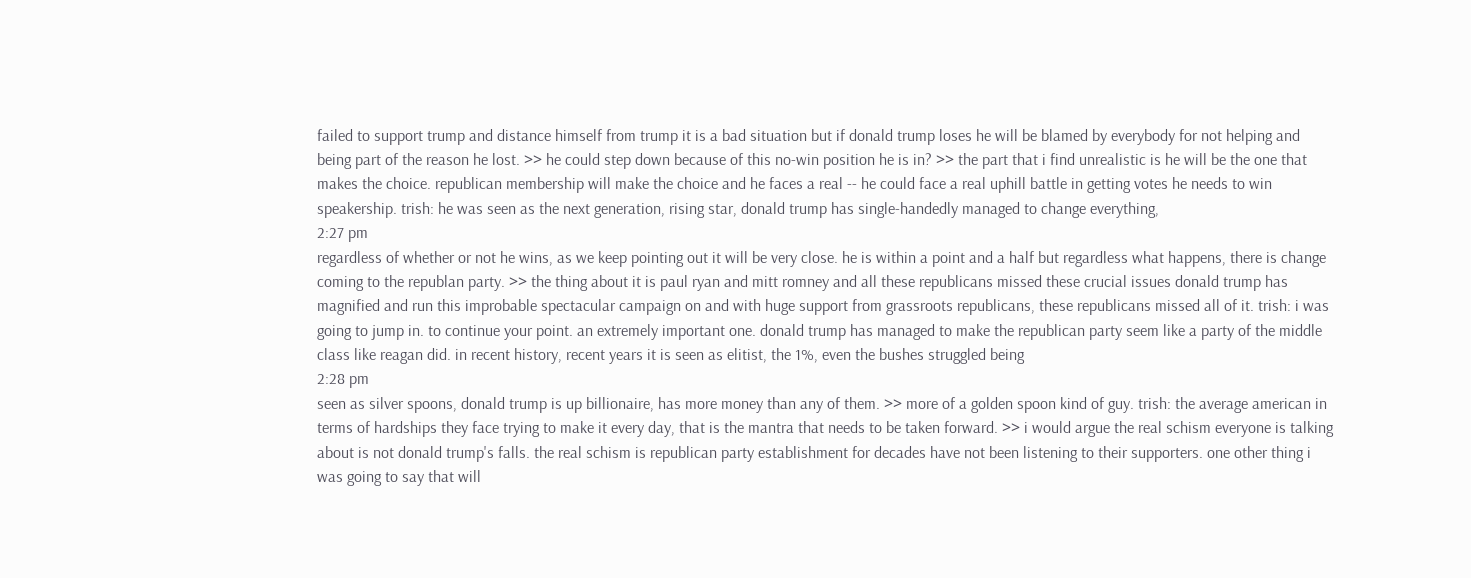failed to support trump and distance himself from trump it is a bad situation but if donald trump loses he will be blamed by everybody for not helping and being part of the reason he lost. >> he could step down because of this no-win position he is in? >> the part that i find unrealistic is he will be the one that makes the choice. republican membership will make the choice and he faces a real -- he could face a real uphill battle in getting votes he needs to win speakership. trish: he was seen as the next generation, rising star, donald trump has single-handedly managed to change everything,
2:27 pm
regardless of whether or not he wins, as we keep pointing out it will be very close. he is within a point and a half but regardless what happens, there is change coming to the republan party. >> the thing about it is paul ryan and mitt romney and all these republicans missed these crucial issues donald trump has magnified and run this improbable spectacular campaign on and with huge support from grassroots republicans, these republicans missed all of it. trish: i was going to jump in. to continue your point. an extremely important one. donald trump has managed to make the republican party seem like a party of the middle class like reagan did. in recent history, recent years it is seen as elitist, the 1%, even the bushes struggled being
2:28 pm
seen as silver spoons, donald trump is up billionaire, has more money than any of them. >> more of a golden spoon kind of guy. trish: the average american in terms of hardships they face trying to make it every day, that is the mantra that needs to be taken forward. >> i would argue the real schism everyone is talking about is not donald trump's falls. the real schism is republican party establishment for decades have not been listening to their supporters. one other thing i was going to say that will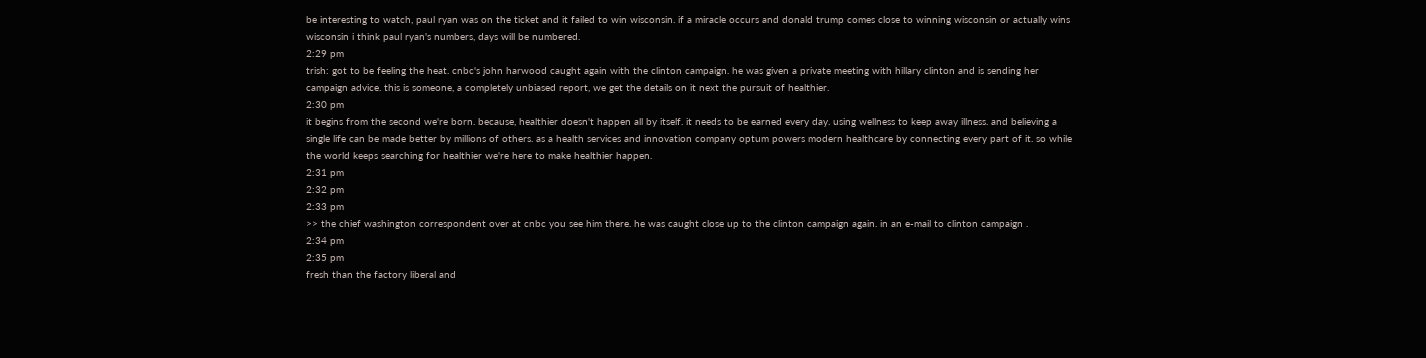be interesting to watch, paul ryan was on the ticket and it failed to win wisconsin. if a miracle occurs and donald trump comes close to winning wisconsin or actually wins wisconsin i think paul ryan's numbers, days will be numbered.
2:29 pm
trish: got to be feeling the heat. cnbc's john harwood caught again with the clinton campaign. he was given a private meeting with hillary clinton and is sending her campaign advice. this is someone, a completely unbiased report, we get the details on it next the pursuit of healthier.
2:30 pm
it begins from the second we're born. because, healthier doesn't happen all by itself. it needs to be earned every day. using wellness to keep away illness. and believing a single life can be made better by millions of others. as a health services and innovation company optum powers modern healthcare by connecting every part of it. so while the world keeps searching for healthier we're here to make healthier happen.
2:31 pm
2:32 pm
2:33 pm
>> the chief washington correspondent over at cnbc you see him there. he was caught close up to the clinton campaign again. in an e-mail to clinton campaign .
2:34 pm
2:35 pm
fresh than the factory liberal and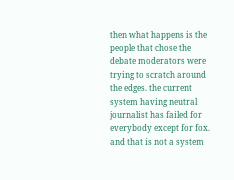then what happens is the people that chose the debate moderators were trying to scratch around the edges. the current system having neutral journalist has failed for everybody except for fox. and that is not a system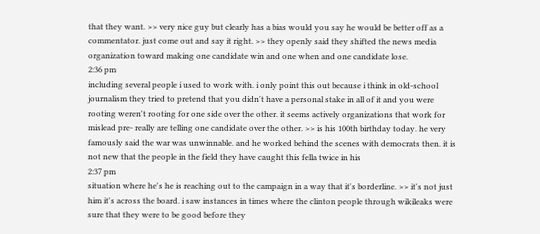that they want. >> very nice guy but clearly has a bias would you say he would be better off as a commentator. just come out and say it right. >> they openly said they shifted the news media organization toward making one candidate win and one when and one candidate lose.
2:36 pm
including several people i used to work with. i only point this out because i think in old-school journalism they tried to pretend that you didn't have a personal stake in all of it and you were rooting weren't rooting for one side over the other. it seems actively organizations that work for mislead pre- really are telling one candidate over the other. >> is his 100th birthday today. he very famously said the war was unwinnable. and he worked behind the scenes with democrats then. it is not new that the people in the field they have caught this fella twice in his
2:37 pm
situation where he's he is reaching out to the campaign in a way that it's borderline. >> it's not just him it's across the board. i saw instances in times where the clinton people through wikileaks were sure that they were to be good before they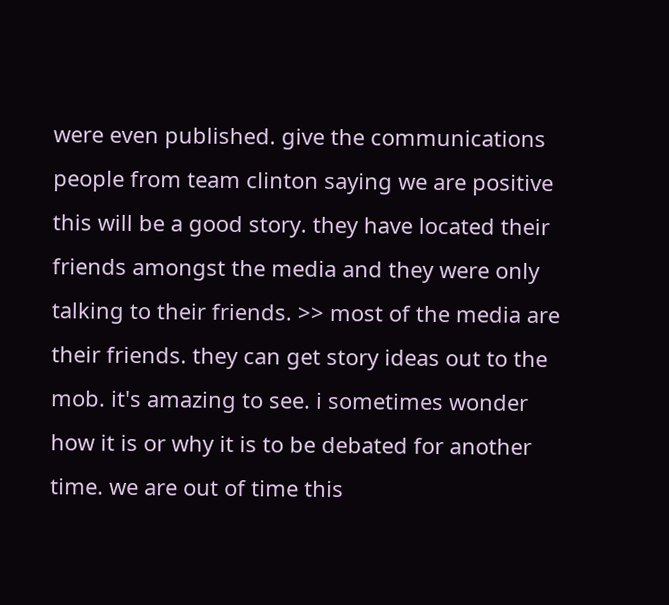were even published. give the communications people from team clinton saying we are positive this will be a good story. they have located their friends amongst the media and they were only talking to their friends. >> most of the media are their friends. they can get story ideas out to the mob. it's amazing to see. i sometimes wonder how it is or why it is to be debated for another time. we are out of time this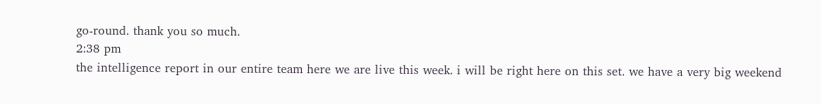go-round. thank you so much.
2:38 pm
the intelligence report in our entire team here we are live this week. i will be right here on this set. we have a very big weekend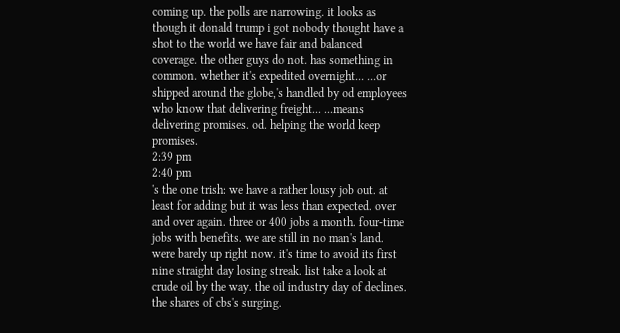coming up. the polls are narrowing. it looks as though it donald trump i got nobody thought have a shot to the world we have fair and balanced coverage. the other guys do not. has something in common. whether it's expedited overnight... ...or shipped around the globe,'s handled by od employees who know that delivering freight... ...means delivering promises. od. helping the world keep promises.
2:39 pm
2:40 pm
's the one trish: we have a rather lousy job out. at least for adding but it was less than expected. over and over again. three or 400 jobs a month. four-time jobs with benefits. we are still in no man's land. were barely up right now. it's time to avoid its first nine straight day losing streak. list take a look at crude oil by the way. the oil industry day of declines. the shares of cbs's surging.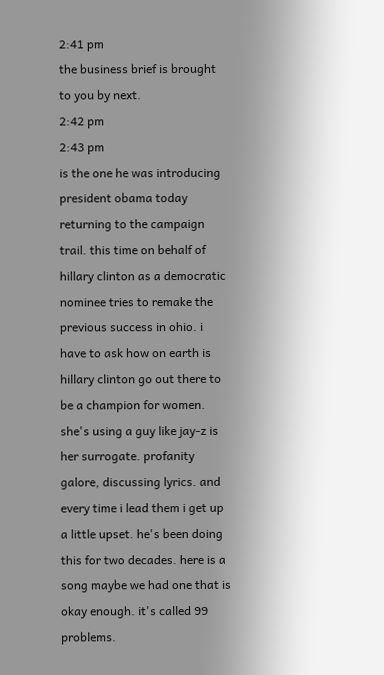2:41 pm
the business brief is brought to you by next.
2:42 pm
2:43 pm
is the one he was introducing president obama today returning to the campaign trail. this time on behalf of hillary clinton as a democratic nominee tries to remake the previous success in ohio. i have to ask how on earth is hillary clinton go out there to be a champion for women. she's using a guy like jay-z is her surrogate. profanity galore, discussing lyrics. and every time i lead them i get up a little upset. he's been doing this for two decades. here is a song maybe we had one that is okay enough. it's called 99 problems.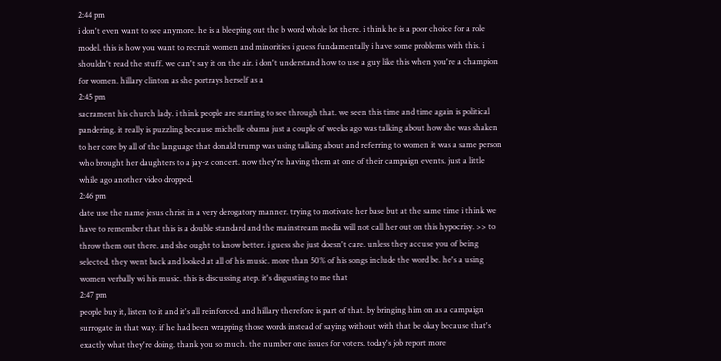2:44 pm
i don't even want to see anymore. he is a bleeping out the b word whole lot there. i think he is a poor choice for a role model. this is how you want to recruit women and minorities i guess fundamentally i have some problems with this. i shouldn't read the stuff. we can't say it on the air. i don't understand how to use a guy like this when you're a champion for women. hillary clinton as she portrays herself as a
2:45 pm
sacrament his church lady. i think people are starting to see through that. we seen this time and time again is political pandering. it really is puzzling because michelle obama just a couple of weeks ago was talking about how she was shaken to her core by all of the language that donald trump was using talking about and referring to women it was a same person who brought her daughters to a jay-z concert. now they're having them at one of their campaign events. just a little while ago another video dropped.
2:46 pm
date use the name jesus christ in a very derogatory manner. trying to motivate her base but at the same time i think we have to remember that this is a double standard and the mainstream media will not call her out on this hypocrisy. >> to throw them out there. and she ought to know better. i guess she just doesn't care. unless they accuse you of being selected. they went back and looked at all of his music. more than 50% of his songs include the word be. he's a using women verbally wi his music. this is discussing atep. it's disgusting to me that
2:47 pm
people buy it, listen to it and it's all reinforced. and hillary therefore is part of that. by bringing him on as a campaign surrogate in that way. if he had been wrapping those words instead of saying without with that be okay because that's exactly what they're doing. thank you so much. the number one issues for voters. today's job report more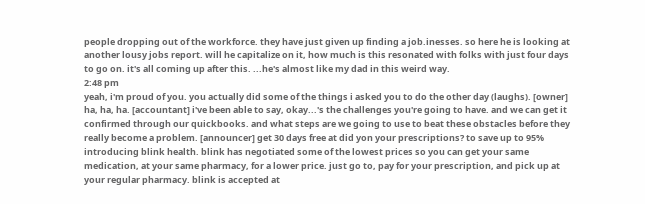people dropping out of the workforce. they have just given up finding a job.inesses. so here he is looking at another lousy jobs report. will he capitalize on it, how much is this resonated with folks with just four days to go on. it's all coming up after this. ...he's almost like my dad in this weird way.
2:48 pm
yeah, i'm proud of you. you actually did some of the things i asked you to do the other day (laughs). [owner] ha, ha, ha. [accountant] i've been able to say, okay...'s the challenges you're going to have. and we can get it confirmed through our quickbooks. and what steps are we going to use to beat these obstacles before they really become a problem. [announcer] get 30 days free at did yon your prescriptions? to save up to 95% introducing blink health. blink has negotiated some of the lowest prices so you can get your same medication, at your same pharmacy, for a lower price. just go to, pay for your prescription, and pick up at your regular pharmacy. blink is accepted at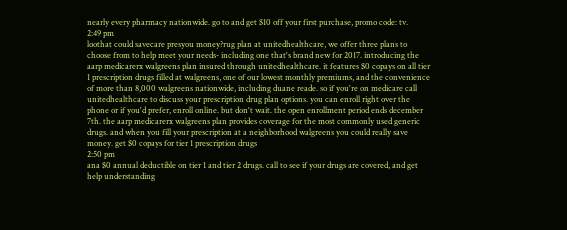nearly every pharmacy nationwide. go to and get $10 off your first purchase, promo code: tv.
2:49 pm
loothat could savecare presyou money?rug plan at unitedhealthcare, we offer three plans to choose from to help meet your needs- including one that's brand new for 2017. introducing the aarp medicarerx walgreens plan insured through unitedhealthcare. it features $0 copays on all tier 1 prescription drugs filled at walgreens, one of our lowest monthly premiums, and the convenience of more than 8,000 walgreens nationwide, including duane reade. so if you're on medicare call unitedhealthcare to discuss your prescription drug plan options. you can enroll right over the phone or if you'd prefer, enroll online. but don't wait. the open enrollment period ends december 7th. the aarp medicarerx walgreens plan provides coverage for the most commonly used generic drugs. and when you fill your prescription at a neighborhood walgreens you could really save money. get $0 copays for tier 1 prescription drugs
2:50 pm
ana $0 annual deductible on tier 1 and tier 2 drugs. call to see if your drugs are covered, and get help understanding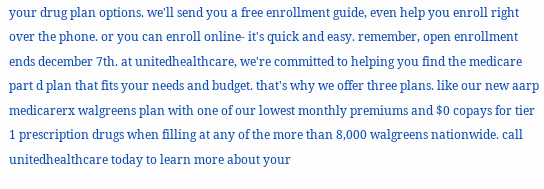your drug plan options. we'll send you a free enrollment guide, even help you enroll right over the phone. or you can enroll online- it's quick and easy. remember, open enrollment ends december 7th. at unitedhealthcare, we're committed to helping you find the medicare part d plan that fits your needs and budget. that's why we offer three plans. like our new aarp medicarerx walgreens plan with one of our lowest monthly premiums and $0 copays for tier 1 prescription drugs when filling at any of the more than 8,000 walgreens nationwide. call unitedhealthcare today to learn more about your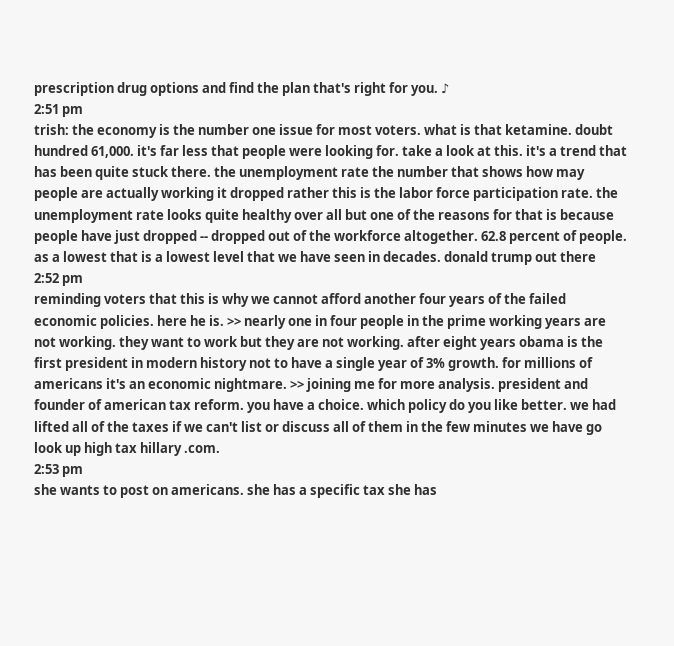prescription drug options and find the plan that's right for you. ♪
2:51 pm
trish: the economy is the number one issue for most voters. what is that ketamine. doubt hundred 61,000. it's far less that people were looking for. take a look at this. it's a trend that has been quite stuck there. the unemployment rate the number that shows how may people are actually working it dropped rather this is the labor force participation rate. the unemployment rate looks quite healthy over all but one of the reasons for that is because people have just dropped -- dropped out of the workforce altogether. 62.8 percent of people. as a lowest that is a lowest level that we have seen in decades. donald trump out there
2:52 pm
reminding voters that this is why we cannot afford another four years of the failed economic policies. here he is. >> nearly one in four people in the prime working years are not working. they want to work but they are not working. after eight years obama is the first president in modern history not to have a single year of 3% growth. for millions of americans it's an economic nightmare. >> joining me for more analysis. president and founder of american tax reform. you have a choice. which policy do you like better. we had lifted all of the taxes if we can't list or discuss all of them in the few minutes we have go look up high tax hillary .com.
2:53 pm
she wants to post on americans. she has a specific tax she has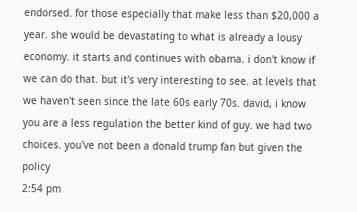endorsed. for those especially that make less than $20,000 a year. she would be devastating to what is already a lousy economy. it starts and continues with obama. i don't know if we can do that. but it's very interesting to see. at levels that we haven't seen since the late 60s early 70s. david, i know you are a less regulation the better kind of guy. we had two choices. you've not been a donald trump fan but given the policy
2:54 pm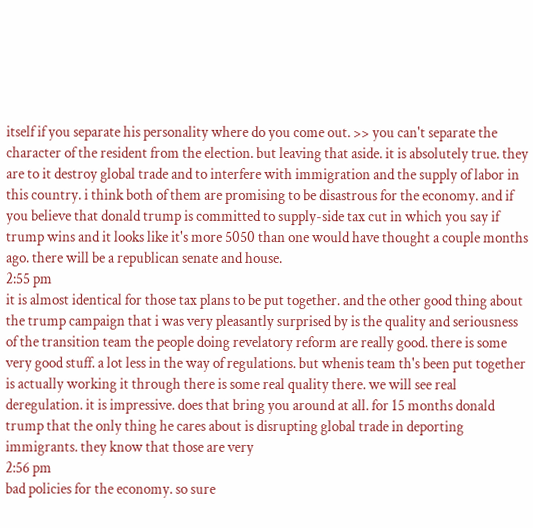itself if you separate his personality where do you come out. >> you can't separate the character of the resident from the election. but leaving that aside. it is absolutely true. they are to it destroy global trade and to interfere with immigration and the supply of labor in this country. i think both of them are promising to be disastrous for the economy. and if you believe that donald trump is committed to supply-side tax cut in which you say if trump wins and it looks like it's more 5050 than one would have thought a couple months ago. there will be a republican senate and house.
2:55 pm
it is almost identical for those tax plans to be put together. and the other good thing about the trump campaign that i was very pleasantly surprised by is the quality and seriousness of the transition team the people doing revelatory reform are really good. there is some very good stuff. a lot less in the way of regulations. but whenis team th's been put together is actually working it through there is some real quality there. we will see real deregulation. it is impressive. does that bring you around at all. for 15 months donald trump that the only thing he cares about is disrupting global trade in deporting immigrants. they know that those are very
2:56 pm
bad policies for the economy. so sure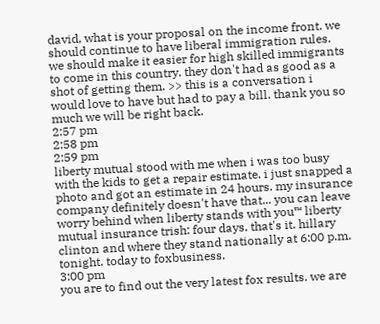david, what is your proposal on the income front. we should continue to have liberal immigration rules. we should make it easier for high skilled immigrants to come in this country. they don't had as good as a shot of getting them. >> this is a conversation i would love to have but had to pay a bill. thank you so much we will be right back.
2:57 pm
2:58 pm
2:59 pm
liberty mutual stood with me when i was too busy with the kids to get a repair estimate. i just snapped a photo and got an estimate in 24 hours. my insurance company definitely doesn't have that... you can leave worry behind when liberty stands with you™ liberty mutual insurance trish: four days. that's it. hillary clinton and where they stand nationally at 6:00 p.m. tonight. today to foxbusiness.
3:00 pm
you are to find out the very latest fox results. we are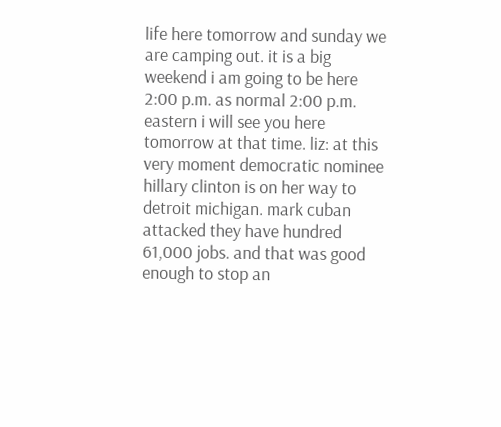life here tomorrow and sunday we are camping out. it is a big weekend i am going to be here 2:00 p.m. as normal 2:00 p.m. eastern i will see you here tomorrow at that time. liz: at this very moment democratic nominee hillary clinton is on her way to detroit michigan. mark cuban attacked they have hundred 61,000 jobs. and that was good enough to stop an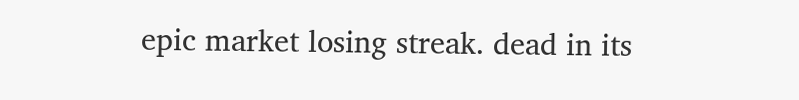epic market losing streak. dead in its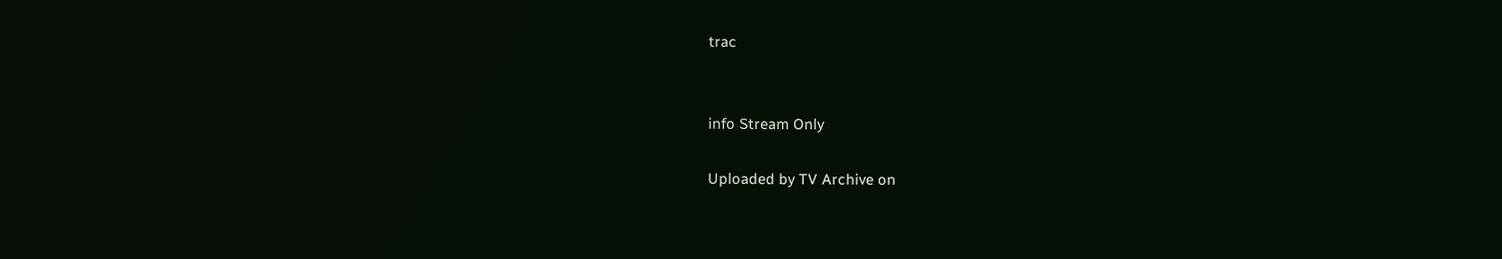trac


info Stream Only

Uploaded by TV Archive on